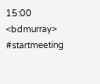15:00 <bdmurray> #startmeeting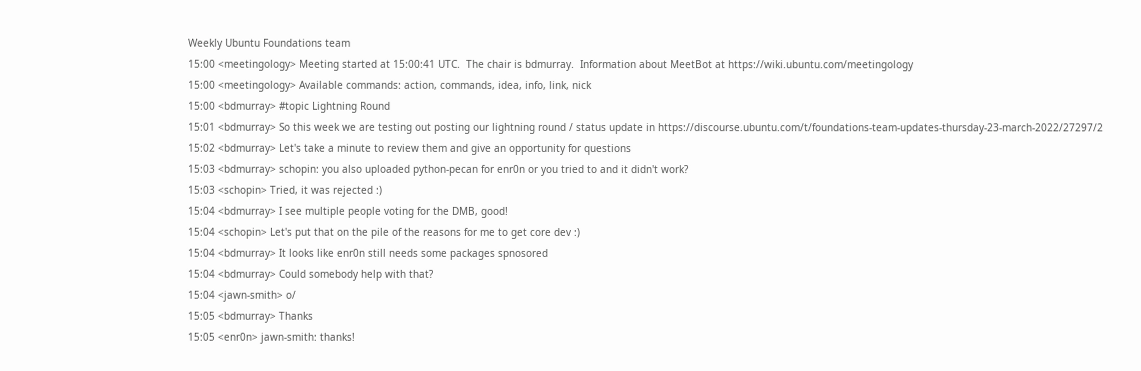Weekly Ubuntu Foundations team
15:00 <meetingology> Meeting started at 15:00:41 UTC.  The chair is bdmurray.  Information about MeetBot at https://wiki.ubuntu.com/meetingology
15:00 <meetingology> Available commands: action, commands, idea, info, link, nick
15:00 <bdmurray> #topic Lightning Round
15:01 <bdmurray> So this week we are testing out posting our lightning round / status update in https://discourse.ubuntu.com/t/foundations-team-updates-thursday-23-march-2022/27297/2
15:02 <bdmurray> Let's take a minute to review them and give an opportunity for questions
15:03 <bdmurray> schopin: you also uploaded python-pecan for enr0n or you tried to and it didn't work?
15:03 <schopin> Tried, it was rejected :)
15:04 <bdmurray> I see multiple people voting for the DMB, good!
15:04 <schopin> Let's put that on the pile of the reasons for me to get core dev :)
15:04 <bdmurray> It looks like enr0n still needs some packages spnosored
15:04 <bdmurray> Could somebody help with that?
15:04 <jawn-smith> o/
15:05 <bdmurray> Thanks
15:05 <enr0n> jawn-smith: thanks!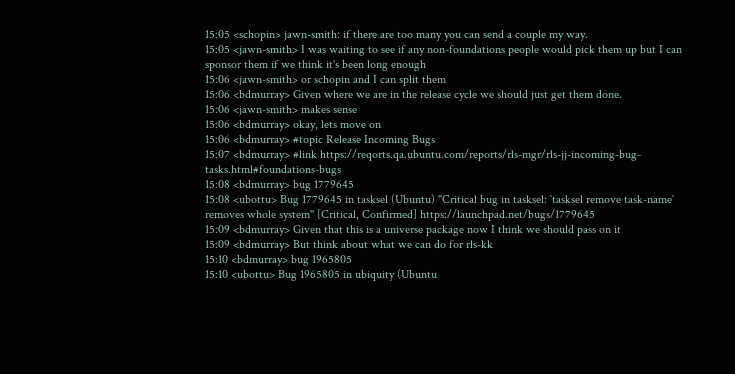15:05 <schopin> jawn-smith: if there are too many you can send a couple my way.
15:05 <jawn-smith> I was waiting to see if any non-foundations people would pick them up but I can sponsor them if we think it's been long enough
15:06 <jawn-smith> or schopin and I can split them
15:06 <bdmurray> Given where we are in the release cycle we should just get them done.
15:06 <jawn-smith> makes sense
15:06 <bdmurray> okay, lets move on
15:06 <bdmurray> #topic Release Incoming Bugs
15:07 <bdmurray> #link https://reqorts.qa.ubuntu.com/reports/rls-mgr/rls-jj-incoming-bug-tasks.html#foundations-bugs
15:08 <bdmurray> bug 1779645
15:08 <ubottu> Bug 1779645 in tasksel (Ubuntu) "Critical bug in tasksel: `tasksel remove task-name` removes whole system" [Critical, Confirmed] https://launchpad.net/bugs/1779645
15:09 <bdmurray> Given that this is a universe package now I think we should pass on it
15:09 <bdmurray> But think about what we can do for rls-kk
15:10 <bdmurray> bug 1965805
15:10 <ubottu> Bug 1965805 in ubiquity (Ubuntu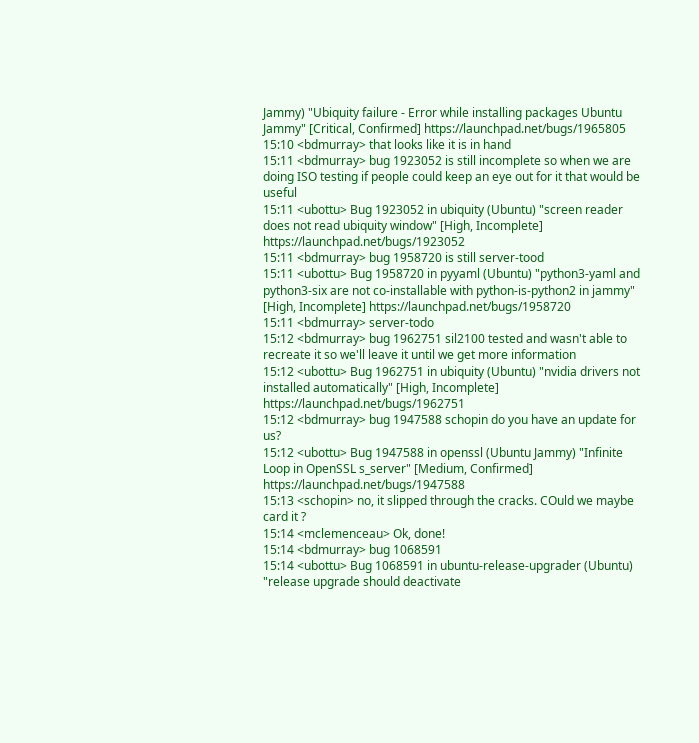Jammy) "Ubiquity failure - Error while installing packages Ubuntu Jammy" [Critical, Confirmed] https://launchpad.net/bugs/1965805
15:10 <bdmurray> that looks like it is in hand
15:11 <bdmurray> bug 1923052 is still incomplete so when we are doing ISO testing if people could keep an eye out for it that would be useful
15:11 <ubottu> Bug 1923052 in ubiquity (Ubuntu) "screen reader does not read ubiquity window" [High, Incomplete] https://launchpad.net/bugs/1923052
15:11 <bdmurray> bug 1958720 is still server-tood
15:11 <ubottu> Bug 1958720 in pyyaml (Ubuntu) "python3-yaml and python3-six are not co-installable with python-is-python2 in jammy" [High, Incomplete] https://launchpad.net/bugs/1958720
15:11 <bdmurray> server-todo
15:12 <bdmurray> bug 1962751 sil2100 tested and wasn't able to recreate it so we'll leave it until we get more information
15:12 <ubottu> Bug 1962751 in ubiquity (Ubuntu) "nvidia drivers not installed automatically" [High, Incomplete] https://launchpad.net/bugs/1962751
15:12 <bdmurray> bug 1947588 schopin do you have an update for us?
15:12 <ubottu> Bug 1947588 in openssl (Ubuntu Jammy) "Infinite Loop in OpenSSL s_server" [Medium, Confirmed] https://launchpad.net/bugs/1947588
15:13 <schopin> no, it slipped through the cracks. COuld we maybe card it ?
15:14 <mclemenceau> Ok, done!
15:14 <bdmurray> bug 1068591
15:14 <ubottu> Bug 1068591 in ubuntu-release-upgrader (Ubuntu) "release upgrade should deactivate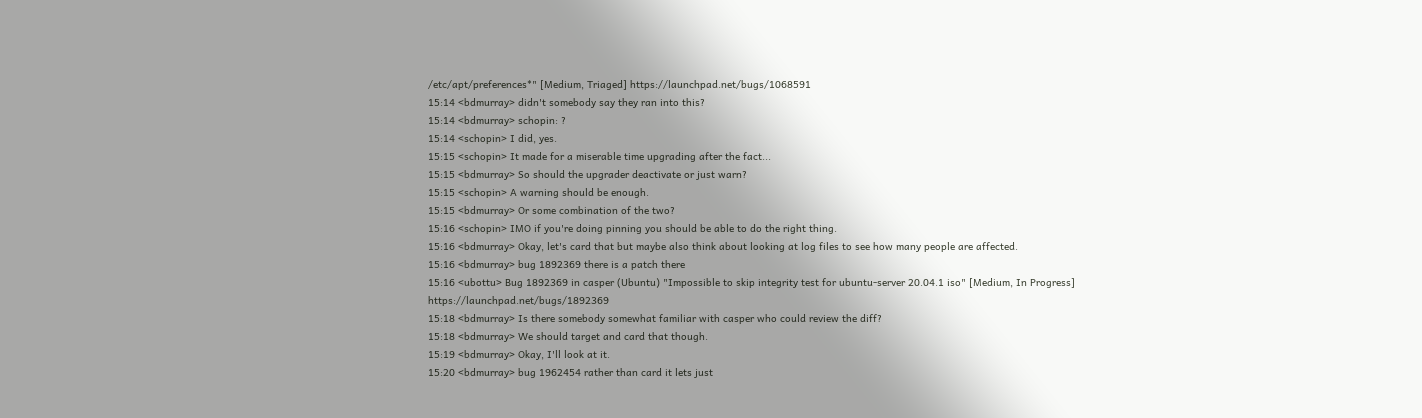/etc/apt/preferences*" [Medium, Triaged] https://launchpad.net/bugs/1068591
15:14 <bdmurray> didn't somebody say they ran into this?
15:14 <bdmurray> schopin: ?
15:14 <schopin> I did, yes.
15:15 <schopin> It made for a miserable time upgrading after the fact...
15:15 <bdmurray> So should the upgrader deactivate or just warn?
15:15 <schopin> A warning should be enough.
15:15 <bdmurray> Or some combination of the two?
15:16 <schopin> IMO if you're doing pinning you should be able to do the right thing.
15:16 <bdmurray> Okay, let's card that but maybe also think about looking at log files to see how many people are affected.
15:16 <bdmurray> bug 1892369 there is a patch there
15:16 <ubottu> Bug 1892369 in casper (Ubuntu) "Impossible to skip integrity test for ubuntu-server 20.04.1 iso" [Medium, In Progress] https://launchpad.net/bugs/1892369
15:18 <bdmurray> Is there somebody somewhat familiar with casper who could review the diff?
15:18 <bdmurray> We should target and card that though.
15:19 <bdmurray> Okay, I'll look at it.
15:20 <bdmurray> bug 1962454 rather than card it lets just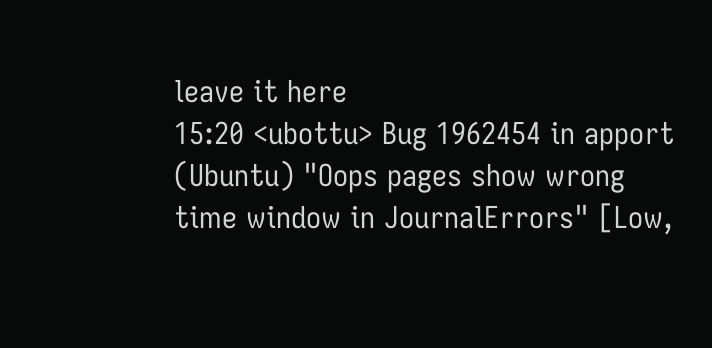leave it here
15:20 <ubottu> Bug 1962454 in apport (Ubuntu) "Oops pages show wrong time window in JournalErrors" [Low,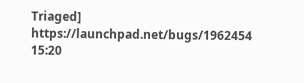Triaged] https://launchpad.net/bugs/1962454
15:20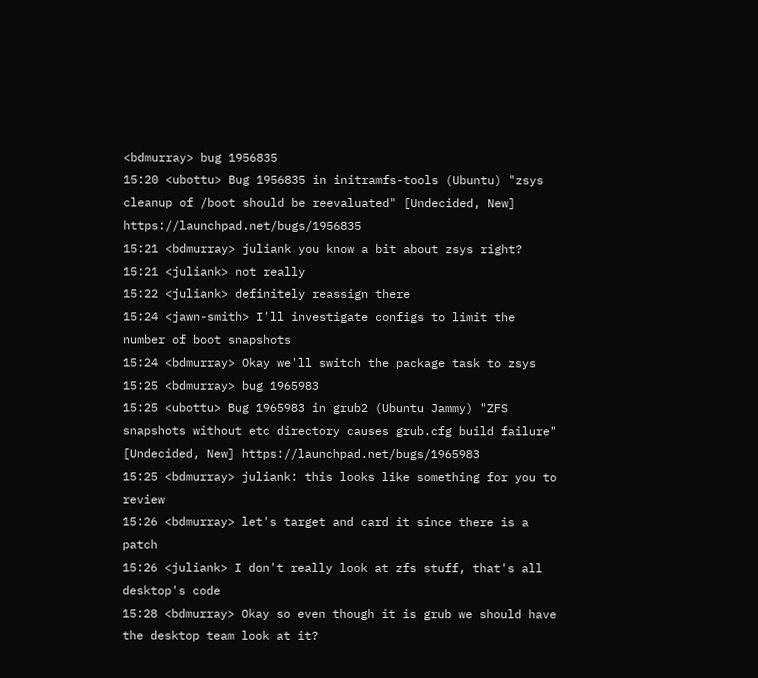<bdmurray> bug 1956835
15:20 <ubottu> Bug 1956835 in initramfs-tools (Ubuntu) "zsys cleanup of /boot should be reevaluated" [Undecided, New] https://launchpad.net/bugs/1956835
15:21 <bdmurray> juliank you know a bit about zsys right?
15:21 <juliank> not really
15:22 <juliank> definitely reassign there
15:24 <jawn-smith> I'll investigate configs to limit the number of boot snapshots
15:24 <bdmurray> Okay we'll switch the package task to zsys
15:25 <bdmurray> bug 1965983
15:25 <ubottu> Bug 1965983 in grub2 (Ubuntu Jammy) "ZFS snapshots without etc directory causes grub.cfg build failure" [Undecided, New] https://launchpad.net/bugs/1965983
15:25 <bdmurray> juliank: this looks like something for you to review
15:26 <bdmurray> let's target and card it since there is a patch
15:26 <juliank> I don't really look at zfs stuff, that's all desktop's code
15:28 <bdmurray> Okay so even though it is grub we should have the desktop team look at it?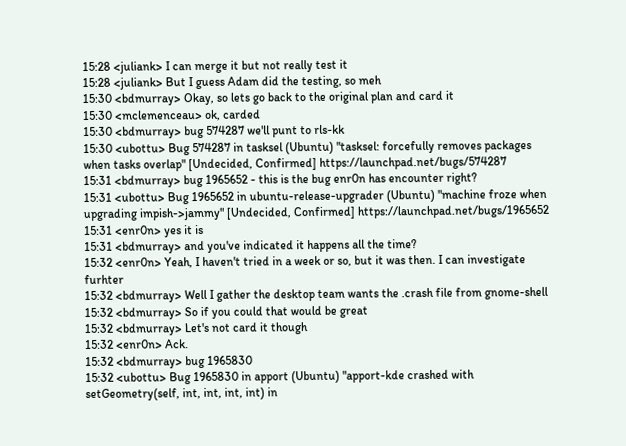15:28 <juliank> I can merge it but not really test it
15:28 <juliank> But I guess Adam did the testing, so meh
15:30 <bdmurray> Okay, so lets go back to the original plan and card it
15:30 <mclemenceau> ok, carded
15:30 <bdmurray> bug 574287 we'll punt to rls-kk
15:30 <ubottu> Bug 574287 in tasksel (Ubuntu) "tasksel: forcefully removes packages when tasks overlap" [Undecided, Confirmed] https://launchpad.net/bugs/574287
15:31 <bdmurray> bug 1965652 - this is the bug enr0n has encounter right?
15:31 <ubottu> Bug 1965652 in ubuntu-release-upgrader (Ubuntu) "machine froze when upgrading impish->jammy" [Undecided, Confirmed] https://launchpad.net/bugs/1965652
15:31 <enr0n> yes it is
15:31 <bdmurray> and you've indicated it happens all the time?
15:32 <enr0n> Yeah, I haven't tried in a week or so, but it was then. I can investigate furhter
15:32 <bdmurray> Well I gather the desktop team wants the .crash file from gnome-shell
15:32 <bdmurray> So if you could that would be great
15:32 <bdmurray> Let's not card it though
15:32 <enr0n> Ack.
15:32 <bdmurray> bug 1965830
15:32 <ubottu> Bug 1965830 in apport (Ubuntu) "apport-kde crashed with   setGeometry(self, int, int, int, int) in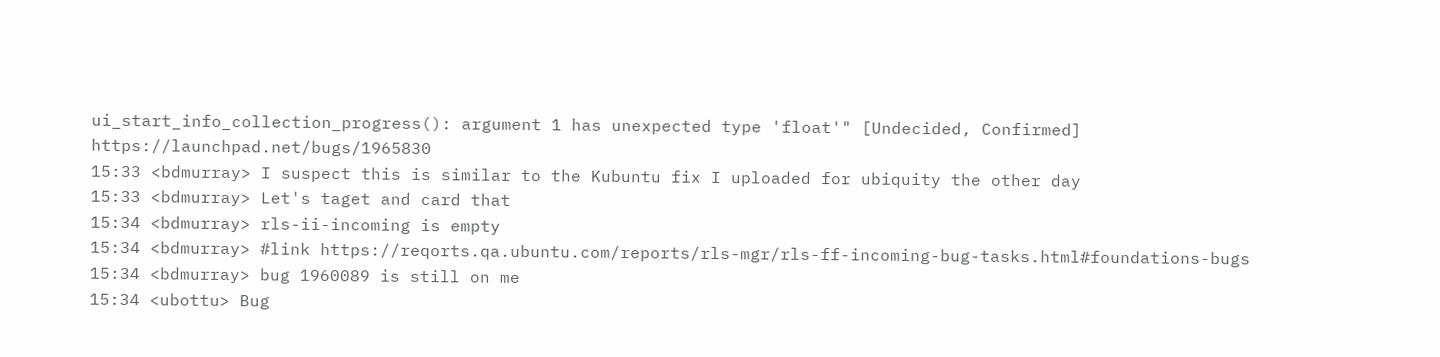ui_start_info_collection_progress(): argument 1 has unexpected type 'float'" [Undecided, Confirmed] https://launchpad.net/bugs/1965830
15:33 <bdmurray> I suspect this is similar to the Kubuntu fix I uploaded for ubiquity the other day
15:33 <bdmurray> Let's taget and card that
15:34 <bdmurray> rls-ii-incoming is empty
15:34 <bdmurray> #link https://reqorts.qa.ubuntu.com/reports/rls-mgr/rls-ff-incoming-bug-tasks.html#foundations-bugs
15:34 <bdmurray> bug 1960089 is still on me
15:34 <ubottu> Bug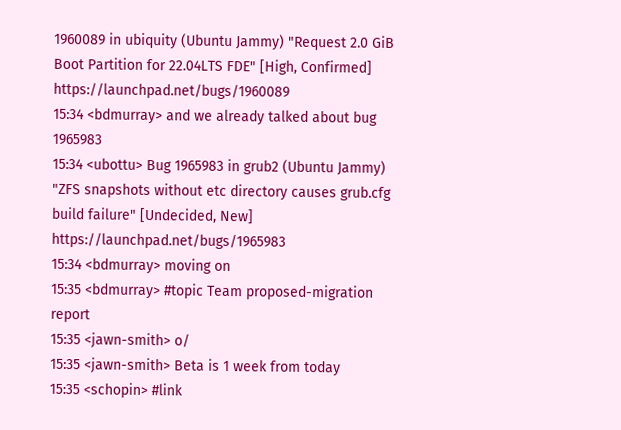1960089 in ubiquity (Ubuntu Jammy) "Request 2.0 GiB Boot Partition for 22.04LTS FDE" [High, Confirmed] https://launchpad.net/bugs/1960089
15:34 <bdmurray> and we already talked about bug 1965983
15:34 <ubottu> Bug 1965983 in grub2 (Ubuntu Jammy) "ZFS snapshots without etc directory causes grub.cfg build failure" [Undecided, New] https://launchpad.net/bugs/1965983
15:34 <bdmurray> moving on
15:35 <bdmurray> #topic Team proposed-migration report
15:35 <jawn-smith> o/
15:35 <jawn-smith> Beta is 1 week from today
15:35 <schopin> #link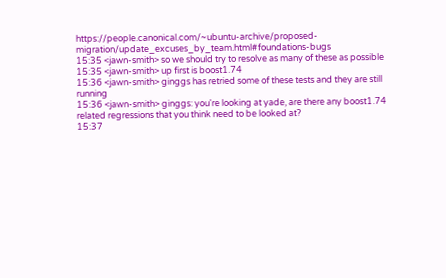https://people.canonical.com/~ubuntu-archive/proposed-migration/update_excuses_by_team.html#foundations-bugs
15:35 <jawn-smith> so we should try to resolve as many of these as possible
15:35 <jawn-smith> up first is boost1.74
15:36 <jawn-smith> ginggs has retried some of these tests and they are still running
15:36 <jawn-smith> ginggs: you're looking at yade, are there any boost1.74 related regressions that you think need to be looked at?
15:37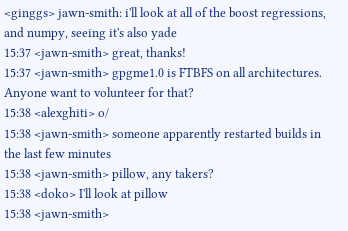<ginggs> jawn-smith: i'll look at all of the boost regressions, and numpy, seeing it's also yade
15:37 <jawn-smith> great, thanks!
15:37 <jawn-smith> gpgme1.0 is FTBFS on all architectures. Anyone want to volunteer for that?
15:38 <alexghiti> o/
15:38 <jawn-smith> someone apparently restarted builds in the last few minutes
15:38 <jawn-smith> pillow, any takers?
15:38 <doko> I'll look at pillow
15:38 <jawn-smith>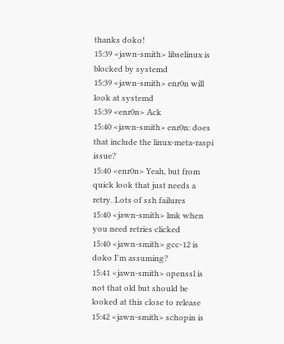thanks doko!
15:39 <jawn-smith> libselinux is blocked by systemd
15:39 <jawn-smith> enr0n will look at systemd
15:39 <enr0n> Ack
15:40 <jawn-smith> enr0n: does that include the linux-meta-raspi issue?
15:40 <enr0n> Yeah, but from quick look that just needs a retry. Lots of ssh failures
15:40 <jawn-smith> lmk when you need retries clicked
15:40 <jawn-smith> gcc-12 is doko I'm assuming?
15:41 <jawn-smith> openssl is not that old but should be looked at this close to release
15:42 <jawn-smith> schopin is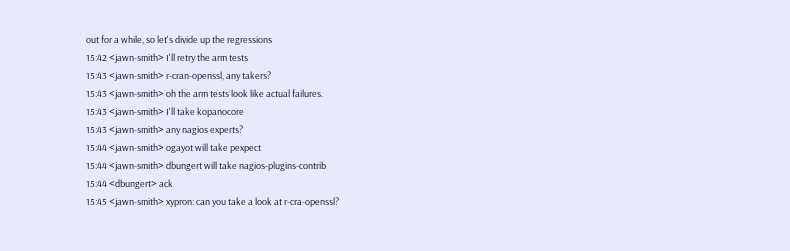out for a while, so let's divide up the regressions
15:42 <jawn-smith> I'll retry the arm tests
15:43 <jawn-smith> r-cran-openssl, any takers?
15:43 <jawn-smith> oh the arm tests look like actual failures.
15:43 <jawn-smith> I'll take kopanocore
15:43 <jawn-smith> any nagios experts?
15:44 <jawn-smith> ogayot will take pexpect
15:44 <jawn-smith> dbungert will take nagios-plugins-contrib
15:44 <dbungert> ack
15:45 <jawn-smith> xypron: can you take a look at r-cra-openssl?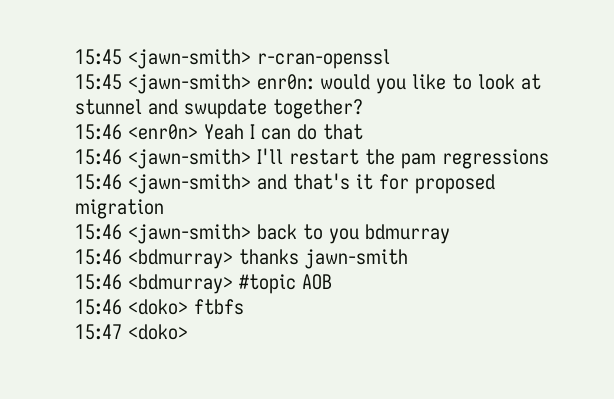15:45 <jawn-smith> r-cran-openssl
15:45 <jawn-smith> enr0n: would you like to look at stunnel and swupdate together?
15:46 <enr0n> Yeah I can do that
15:46 <jawn-smith> I'll restart the pam regressions
15:46 <jawn-smith> and that's it for proposed migration
15:46 <jawn-smith> back to you bdmurray
15:46 <bdmurray> thanks jawn-smith
15:46 <bdmurray> #topic AOB
15:46 <doko> ftbfs
15:47 <doko>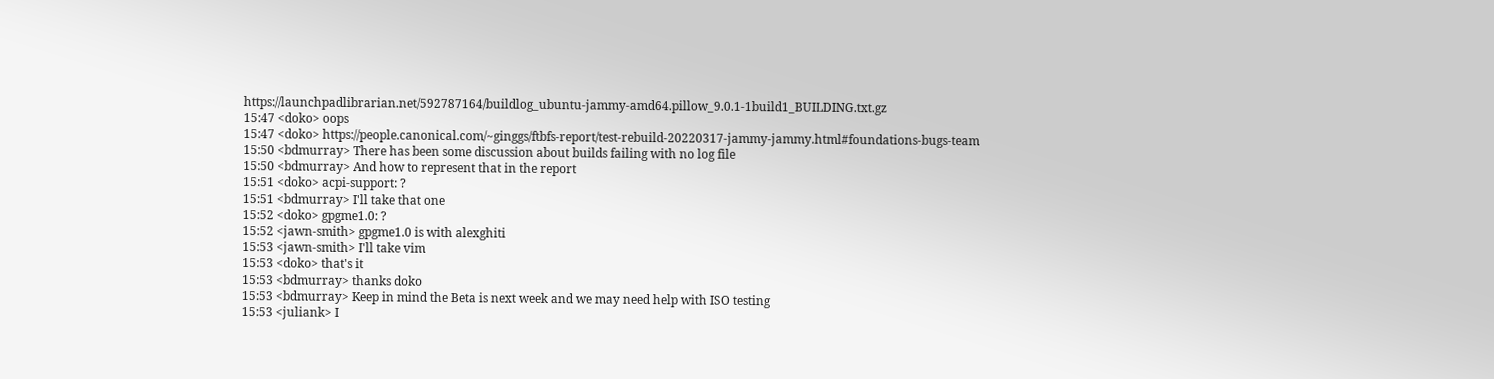https://launchpadlibrarian.net/592787164/buildlog_ubuntu-jammy-amd64.pillow_9.0.1-1build1_BUILDING.txt.gz
15:47 <doko> oops
15:47 <doko> https://people.canonical.com/~ginggs/ftbfs-report/test-rebuild-20220317-jammy-jammy.html#foundations-bugs-team
15:50 <bdmurray> There has been some discussion about builds failing with no log file
15:50 <bdmurray> And how to represent that in the report
15:51 <doko> acpi-support: ?
15:51 <bdmurray> I'll take that one
15:52 <doko> gpgme1.0: ?
15:52 <jawn-smith> gpgme1.0 is with alexghiti
15:53 <jawn-smith> I'll take vim
15:53 <doko> that's it
15:53 <bdmurray> thanks doko
15:53 <bdmurray> Keep in mind the Beta is next week and we may need help with ISO testing
15:53 <juliank> I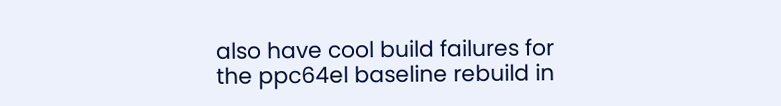also have cool build failures for the ppc64el baseline rebuild in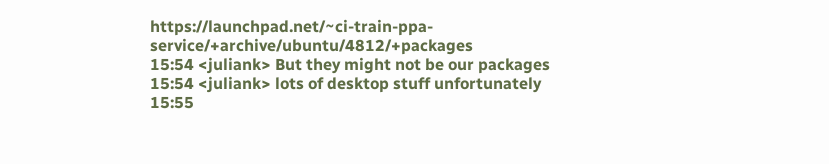https://launchpad.net/~ci-train-ppa-service/+archive/ubuntu/4812/+packages
15:54 <juliank> But they might not be our packages
15:54 <juliank> lots of desktop stuff unfortunately
15:55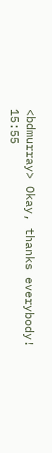<bdmurray> Okay, thanks everybody!
15:55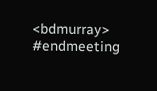<bdmurray> #endmeeting